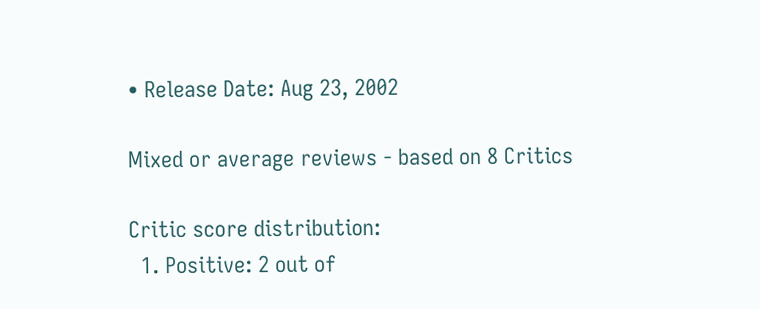• Release Date: Aug 23, 2002

Mixed or average reviews - based on 8 Critics

Critic score distribution:
  1. Positive: 2 out of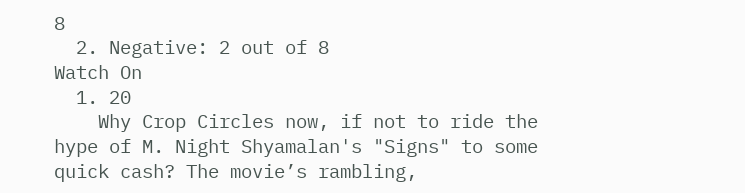8
  2. Negative: 2 out of 8
Watch On
  1. 20
    Why Crop Circles now, if not to ride the hype of M. Night Shyamalan's "Signs" to some quick cash? The movie’s rambling,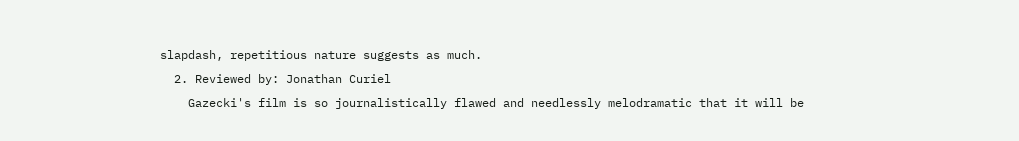slapdash, repetitious nature suggests as much.
  2. Reviewed by: Jonathan Curiel
    Gazecki's film is so journalistically flawed and needlessly melodramatic that it will be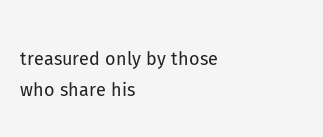treasured only by those who share his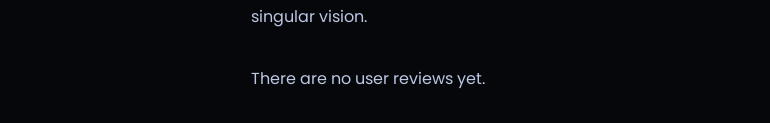singular vision.

There are no user reviews yet.